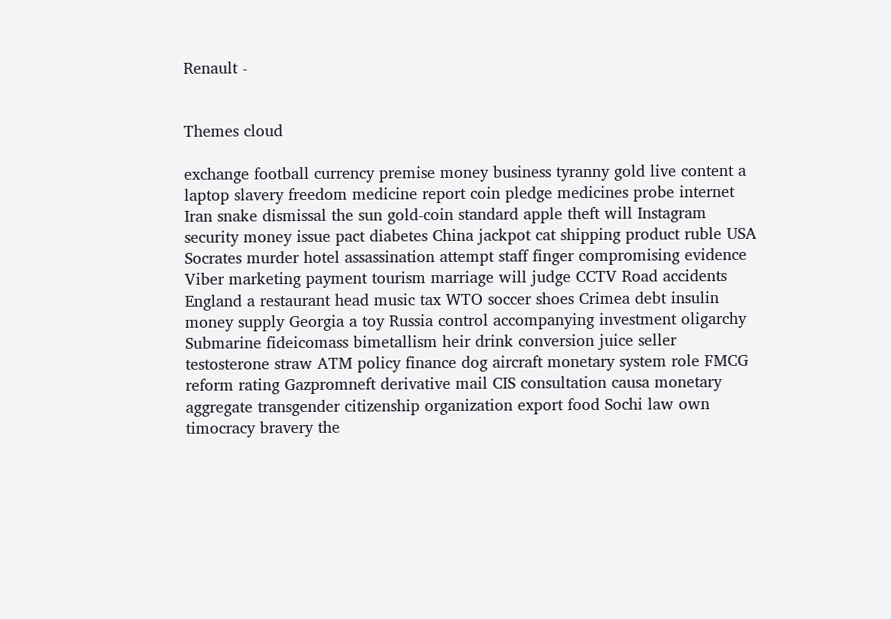Renault -


Themes cloud

exchange football currency premise money business tyranny gold live content a laptop slavery freedom medicine report coin pledge medicines probe internet Iran snake dismissal the sun gold-coin standard apple theft will Instagram security money issue pact diabetes China jackpot cat shipping product ruble USA Socrates murder hotel assassination attempt staff finger compromising evidence Viber marketing payment tourism marriage will judge CCTV Road accidents England a restaurant head music tax WTO soccer shoes Crimea debt insulin money supply Georgia a toy Russia control accompanying investment oligarchy Submarine fideicomass bimetallism heir drink conversion juice seller testosterone straw ATM policy finance dog aircraft monetary system role FMCG reform rating Gazpromneft derivative mail CIS consultation causa monetary aggregate transgender citizenship organization export food Sochi law own timocracy bravery the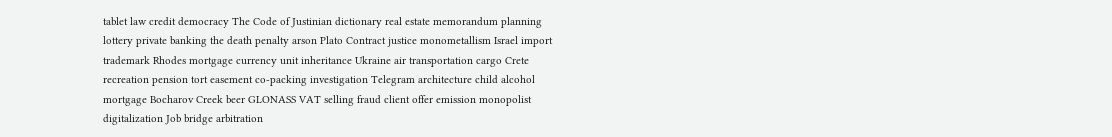tablet law credit democracy The Code of Justinian dictionary real estate memorandum planning lottery private banking the death penalty arson Plato Contract justice monometallism Israel import trademark Rhodes mortgage currency unit inheritance Ukraine air transportation cargo Crete recreation pension tort easement co-packing investigation Telegram architecture child alcohol mortgage Bocharov Creek beer GLONASS VAT selling fraud client offer emission monopolist digitalization Job bridge arbitration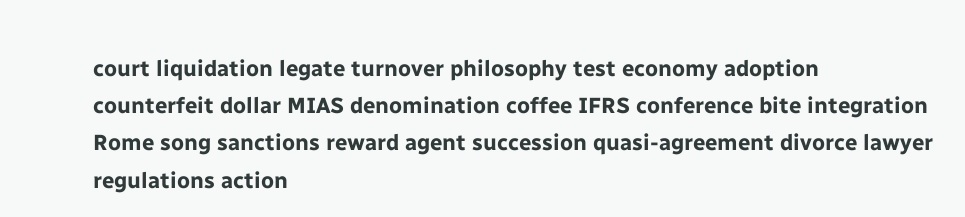court liquidation legate turnover philosophy test economy adoption counterfeit dollar MIAS denomination coffee IFRS conference bite integration Rome song sanctions reward agent succession quasi-agreement divorce lawyer regulations action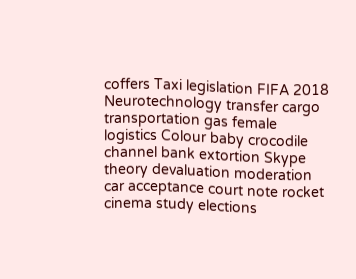coffers Taxi legislation FIFA 2018 Neurotechnology transfer cargo transportation gas female logistics Colour baby crocodile channel bank extortion Skype theory devaluation moderation car acceptance court note rocket cinema study elections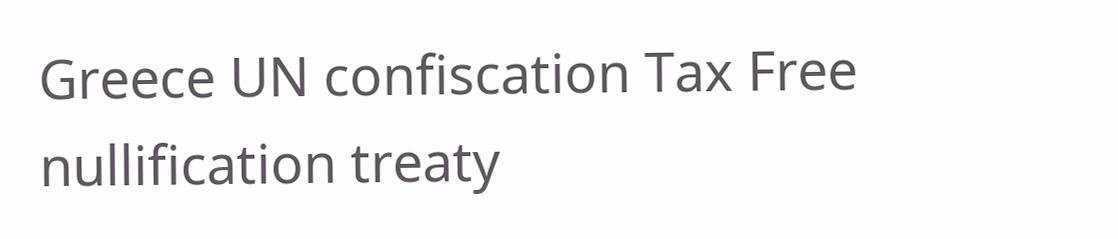Greece UN confiscation Tax Free nullification treaty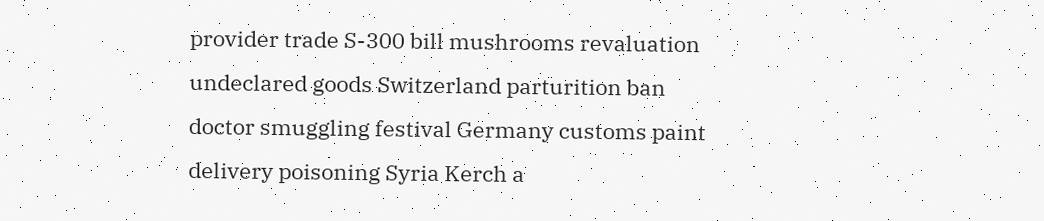provider trade S-300 bill mushrooms revaluation undeclared goods Switzerland parturition ban doctor smuggling festival Germany customs paint delivery poisoning Syria Kerch a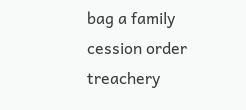bag a family cession order treachery